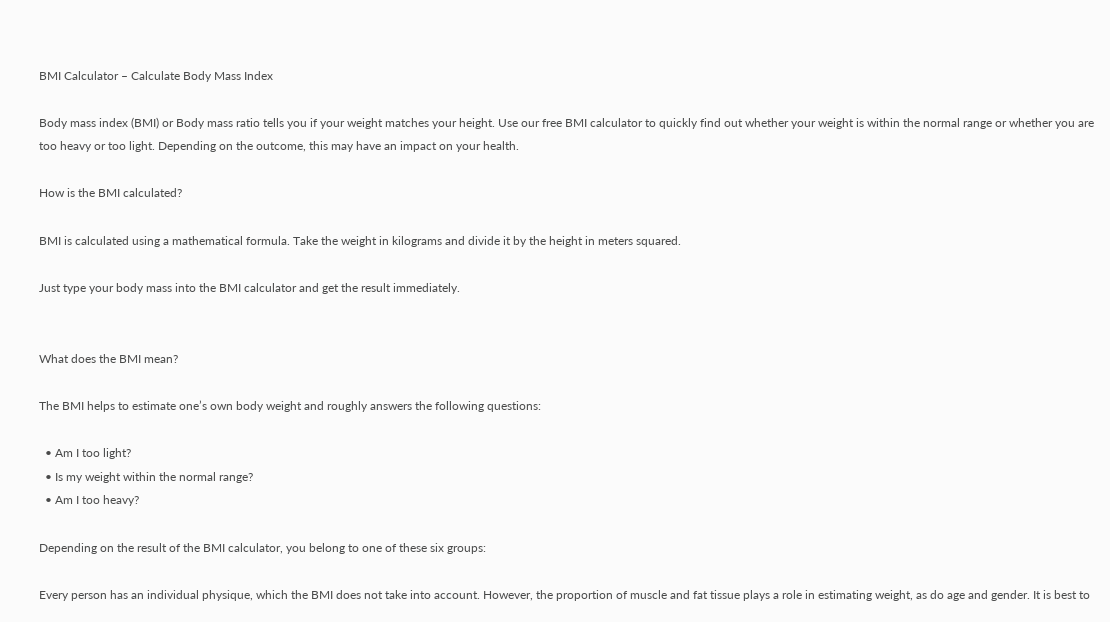BMI Calculator – Calculate Body Mass Index

Body mass index (BMI) or Body mass ratio tells you if your weight matches your height. Use our free BMI calculator to quickly find out whether your weight is within the normal range or whether you are too heavy or too light. Depending on the outcome, this may have an impact on your health.

How is the BMI calculated?

BMI is calculated using a mathematical formula. Take the weight in kilograms and divide it by the height in meters squared.

Just type your body mass into the BMI calculator and get the result immediately.


What does the BMI mean?

The BMI helps to estimate one’s own body weight and roughly answers the following questions:

  • Am I too light?
  • Is my weight within the normal range?
  • Am I too heavy?

Depending on the result of the BMI calculator, you belong to one of these six groups:

Every person has an individual physique, which the BMI does not take into account. However, the proportion of muscle and fat tissue plays a role in estimating weight, as do age and gender. It is best to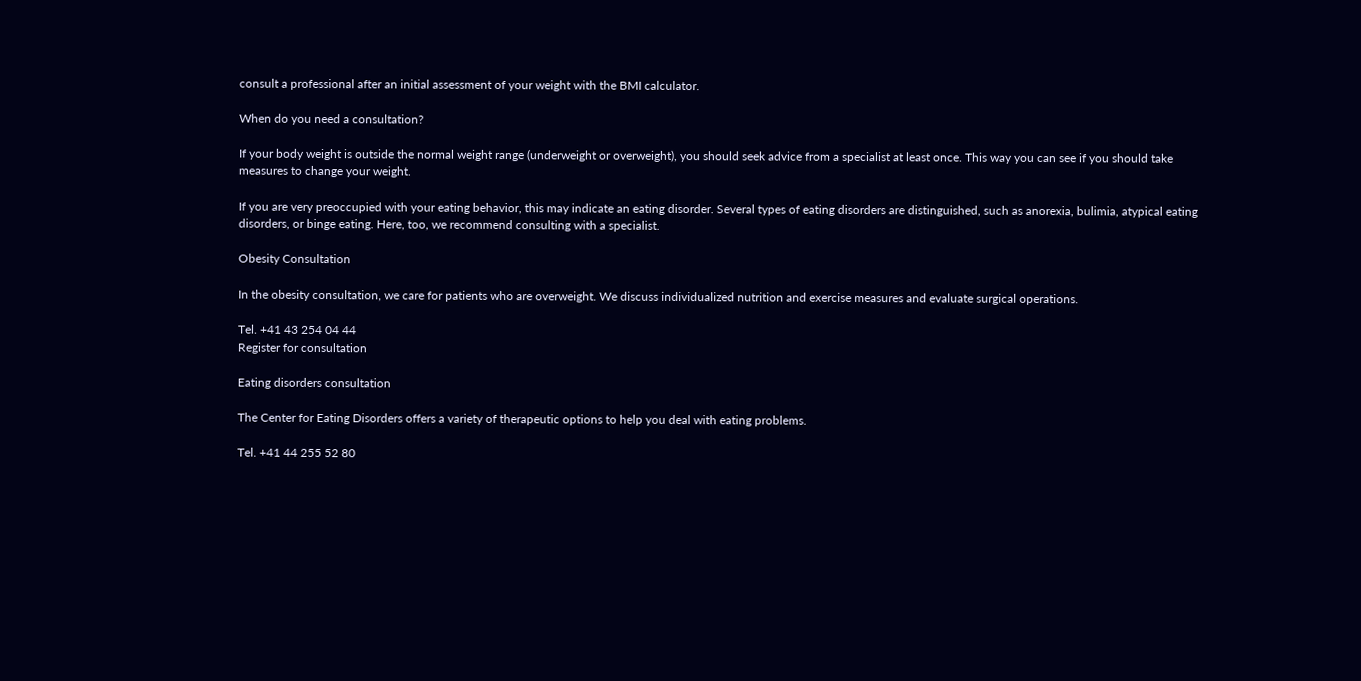consult a professional after an initial assessment of your weight with the BMI calculator.

When do you need a consultation?

If your body weight is outside the normal weight range (underweight or overweight), you should seek advice from a specialist at least once. This way you can see if you should take measures to change your weight.

If you are very preoccupied with your eating behavior, this may indicate an eating disorder. Several types of eating disorders are distinguished, such as anorexia, bulimia, atypical eating disorders, or binge eating. Here, too, we recommend consulting with a specialist.

Obesity Consultation

In the obesity consultation, we care for patients who are overweight. We discuss individualized nutrition and exercise measures and evaluate surgical operations.

Tel. +41 43 254 04 44
Register for consultation

Eating disorders consultation

The Center for Eating Disorders offers a variety of therapeutic options to help you deal with eating problems.

Tel. +41 44 255 52 80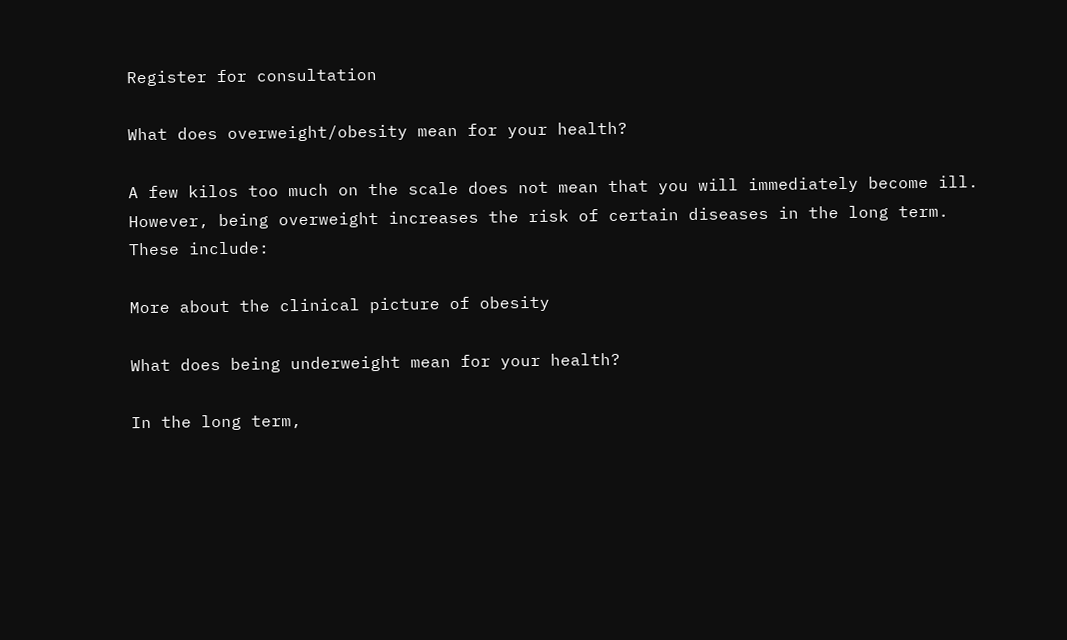Register for consultation

What does overweight/obesity mean for your health?

A few kilos too much on the scale does not mean that you will immediately become ill. However, being overweight increases the risk of certain diseases in the long term. These include:

More about the clinical picture of obesity

What does being underweight mean for your health?

In the long term,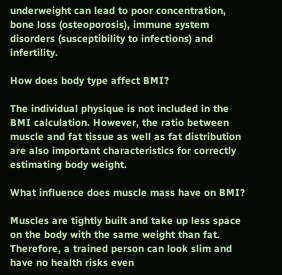underweight can lead to poor concentration, bone loss (osteoporosis), immune system disorders (susceptibility to infections) and infertility.

How does body type affect BMI?

The individual physique is not included in the BMI calculation. However, the ratio between muscle and fat tissue as well as fat distribution are also important characteristics for correctly estimating body weight.

What influence does muscle mass have on BMI?

Muscles are tightly built and take up less space on the body with the same weight than fat. Therefore, a trained person can look slim and have no health risks even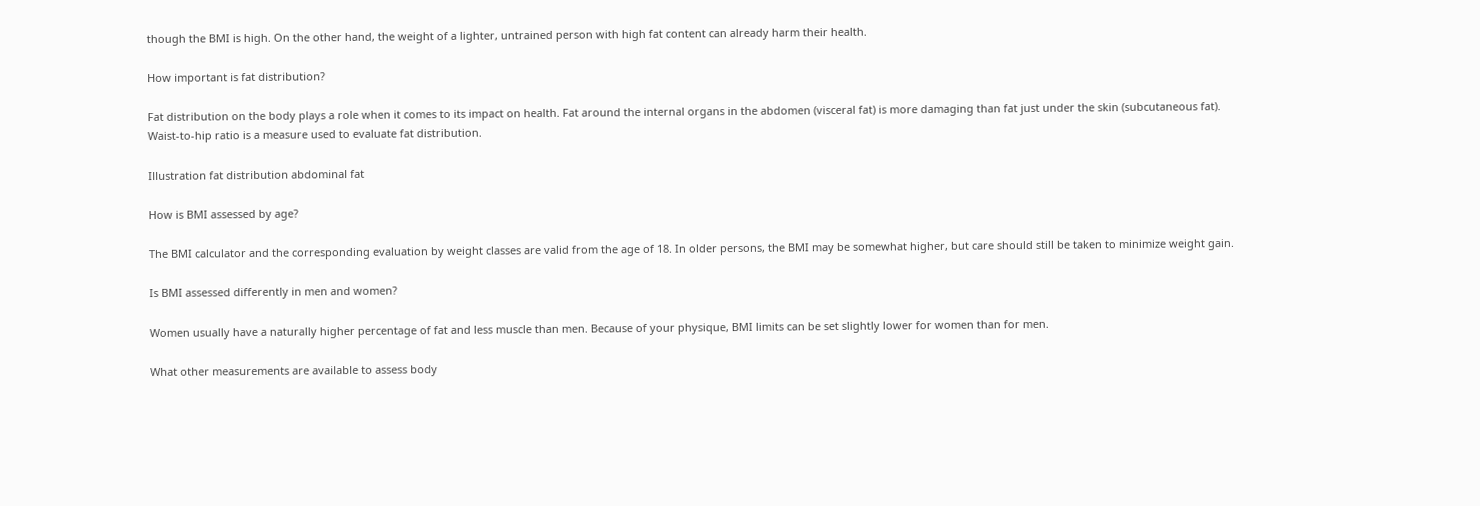though the BMI is high. On the other hand, the weight of a lighter, untrained person with high fat content can already harm their health.

How important is fat distribution?

Fat distribution on the body plays a role when it comes to its impact on health. Fat around the internal organs in the abdomen (visceral fat) is more damaging than fat just under the skin (subcutaneous fat). Waist-to-hip ratio is a measure used to evaluate fat distribution.

Illustration fat distribution abdominal fat

How is BMI assessed by age?

The BMI calculator and the corresponding evaluation by weight classes are valid from the age of 18. In older persons, the BMI may be somewhat higher, but care should still be taken to minimize weight gain.

Is BMI assessed differently in men and women?

Women usually have a naturally higher percentage of fat and less muscle than men. Because of your physique, BMI limits can be set slightly lower for women than for men.

What other measurements are available to assess body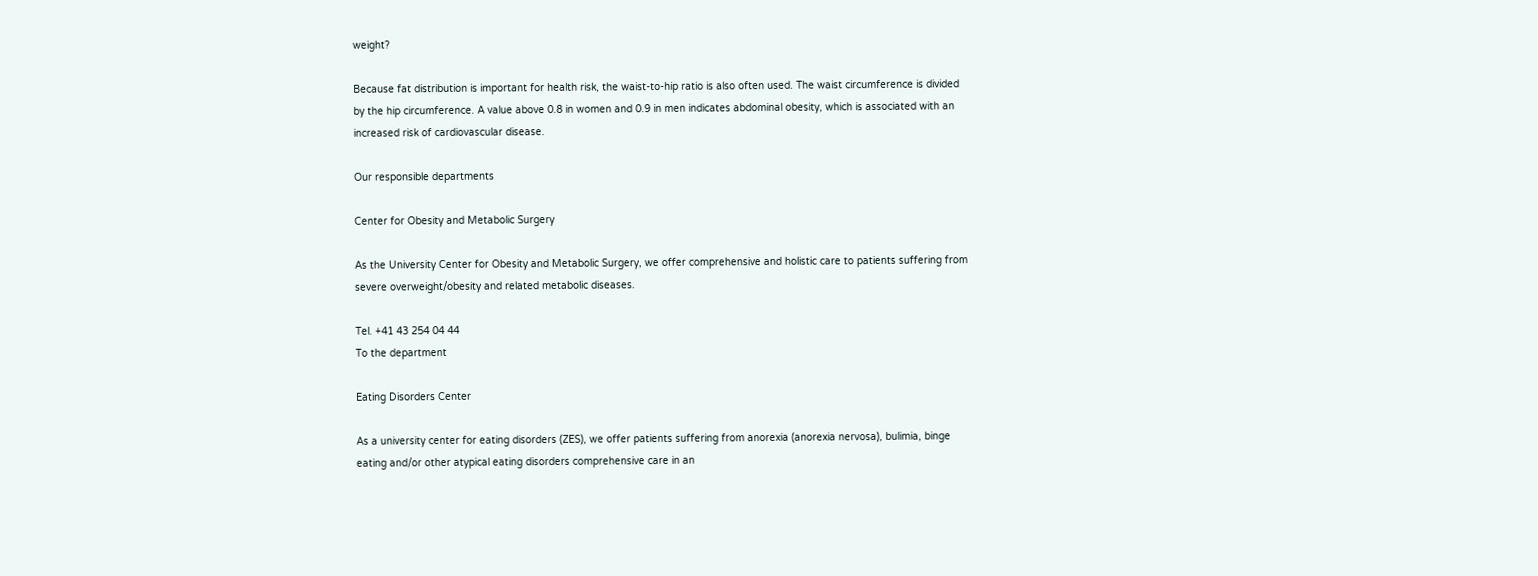weight?

Because fat distribution is important for health risk, the waist-to-hip ratio is also often used. The waist circumference is divided by the hip circumference. A value above 0.8 in women and 0.9 in men indicates abdominal obesity, which is associated with an increased risk of cardiovascular disease.

Our responsible departments

Center for Obesity and Metabolic Surgery

As the University Center for Obesity and Metabolic Surgery, we offer comprehensive and holistic care to patients suffering from severe overweight/obesity and related metabolic diseases.

Tel. +41 43 254 04 44
To the department

Eating Disorders Center

As a university center for eating disorders (ZES), we offer patients suffering from anorexia (anorexia nervosa), bulimia, binge eating and/or other atypical eating disorders comprehensive care in an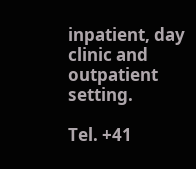inpatient, day clinic and outpatient setting.

Tel. +41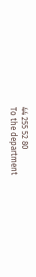44 255 52 80
To the department